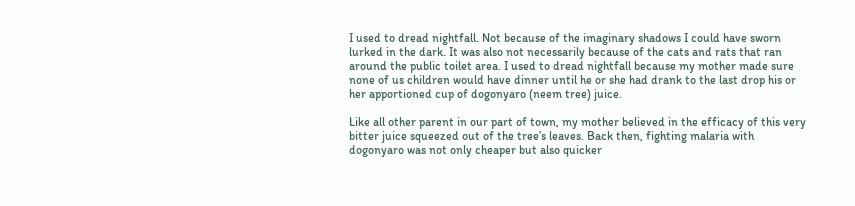I used to dread nightfall. Not because of the imaginary shadows I could have sworn lurked in the dark. It was also not necessarily because of the cats and rats that ran around the public toilet area. I used to dread nightfall because my mother made sure none of us children would have dinner until he or she had drank to the last drop his or her apportioned cup of dogonyaro (neem tree) juice.

Like all other parent in our part of town, my mother believed in the efficacy of this very bitter juice squeezed out of the tree’s leaves. Back then, fighting malaria with dogonyaro was not only cheaper but also quicker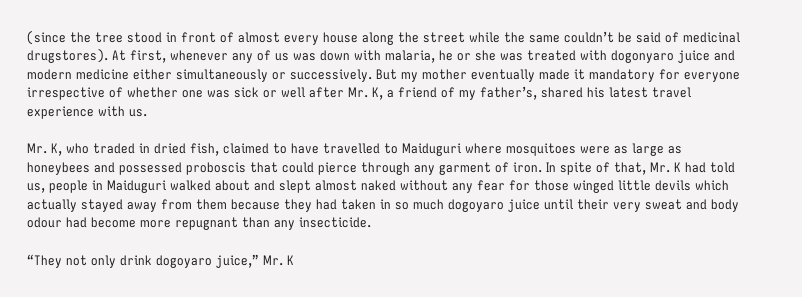(since the tree stood in front of almost every house along the street while the same couldn’t be said of medicinal drugstores). At first, whenever any of us was down with malaria, he or she was treated with dogonyaro juice and modern medicine either simultaneously or successively. But my mother eventually made it mandatory for everyone irrespective of whether one was sick or well after Mr. K, a friend of my father’s, shared his latest travel experience with us.

Mr. K, who traded in dried fish, claimed to have travelled to Maiduguri where mosquitoes were as large as honeybees and possessed proboscis that could pierce through any garment of iron. In spite of that, Mr. K had told us, people in Maiduguri walked about and slept almost naked without any fear for those winged little devils which actually stayed away from them because they had taken in so much dogoyaro juice until their very sweat and body odour had become more repugnant than any insecticide.

“They not only drink dogoyaro juice,” Mr. K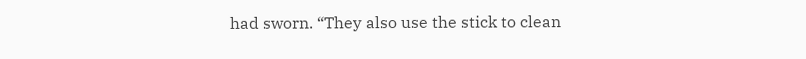had sworn. “They also use the stick to clean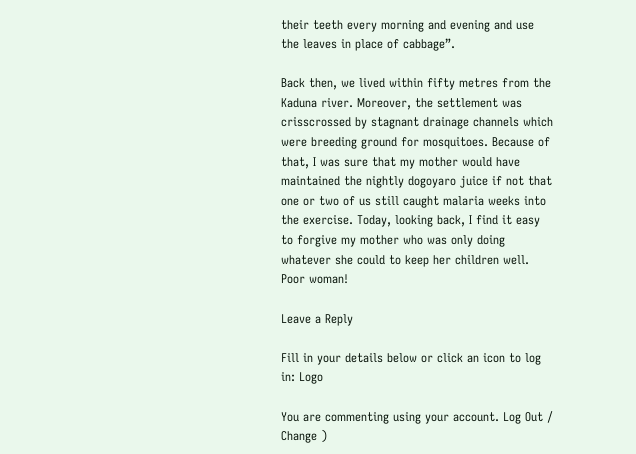their teeth every morning and evening and use the leaves in place of cabbage”.

Back then, we lived within fifty metres from the Kaduna river. Moreover, the settlement was crisscrossed by stagnant drainage channels which were breeding ground for mosquitoes. Because of that, I was sure that my mother would have maintained the nightly dogoyaro juice if not that one or two of us still caught malaria weeks into the exercise. Today, looking back, I find it easy to forgive my mother who was only doing whatever she could to keep her children well. Poor woman!

Leave a Reply

Fill in your details below or click an icon to log in: Logo

You are commenting using your account. Log Out / Change )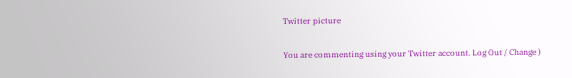Twitter picture

You are commenting using your Twitter account. Log Out / Change )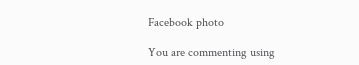Facebook photo

You are commenting using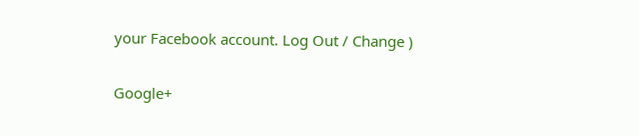your Facebook account. Log Out / Change )

Google+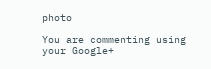photo

You are commenting using your Google+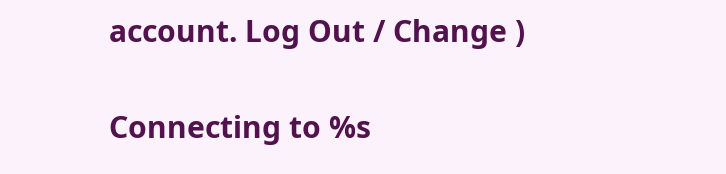account. Log Out / Change )

Connecting to %s